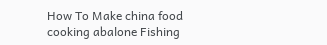How To Make china food cooking abalone Fishing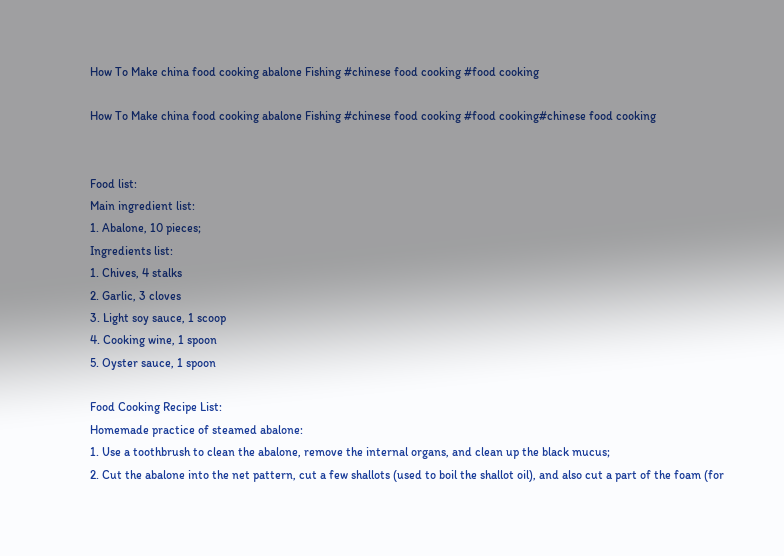How To Make china food cooking abalone Fishing #chinese food cooking #food cooking

How To Make china food cooking abalone Fishing #chinese food cooking #food cooking#chinese food cooking


Food list:
Main ingredient list:
1. Abalone, 10 pieces;
Ingredients list:
1. Chives, 4 stalks
2. Garlic, 3 cloves
3. Light soy sauce, 1 scoop
4. Cooking wine, 1 spoon
5. Oyster sauce, 1 spoon

Food Cooking Recipe List:
Homemade practice of steamed abalone:
1. Use a toothbrush to clean the abalone, remove the internal organs, and clean up the black mucus;
2. Cut the abalone into the net pattern, cut a few shallots (used to boil the shallot oil), and also cut a part of the foam (for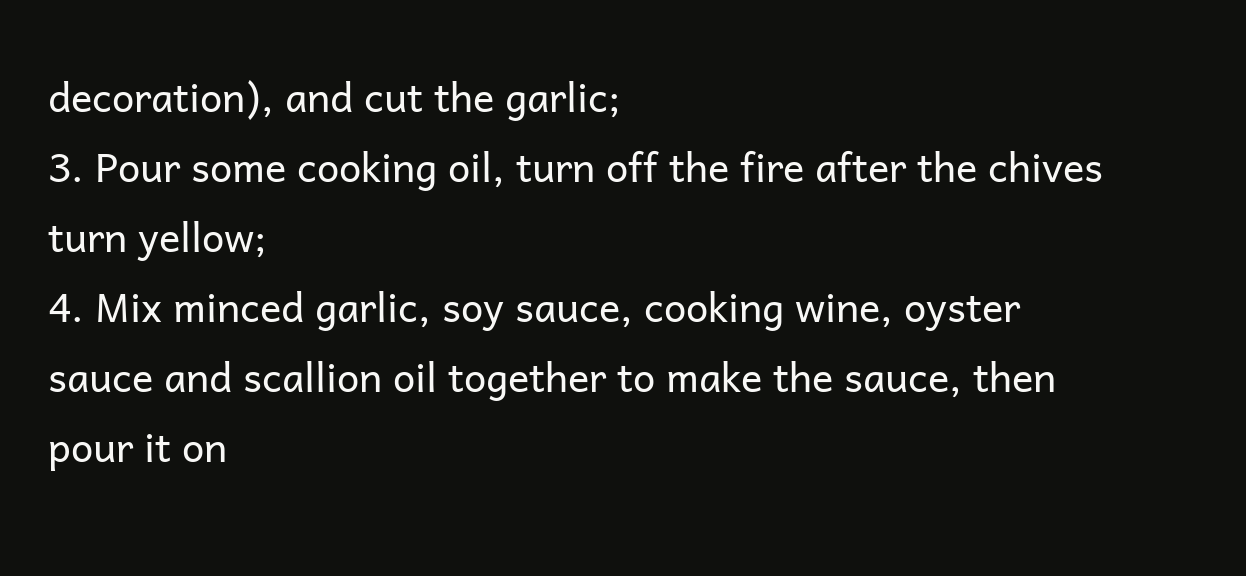decoration), and cut the garlic;
3. Pour some cooking oil, turn off the fire after the chives turn yellow;
4. Mix minced garlic, soy sauce, cooking wine, oyster sauce and scallion oil together to make the sauce, then pour it on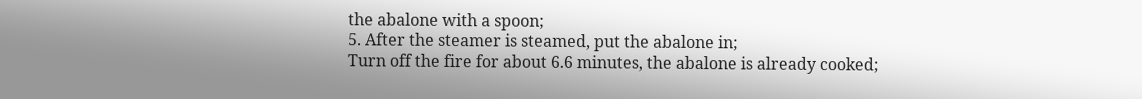the abalone with a spoon;
5. After the steamer is steamed, put the abalone in;
Turn off the fire for about 6.6 minutes, the abalone is already cooked;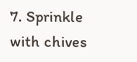7. Sprinkle with chives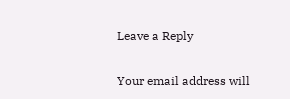Leave a Reply

Your email address will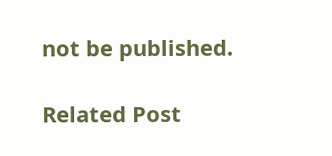not be published.

Related Post